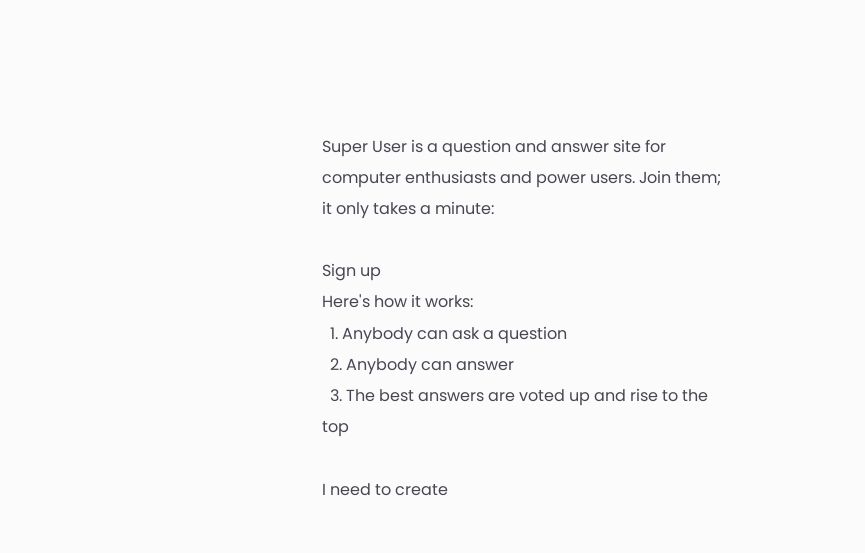Super User is a question and answer site for computer enthusiasts and power users. Join them; it only takes a minute:

Sign up
Here's how it works:
  1. Anybody can ask a question
  2. Anybody can answer
  3. The best answers are voted up and rise to the top

I need to create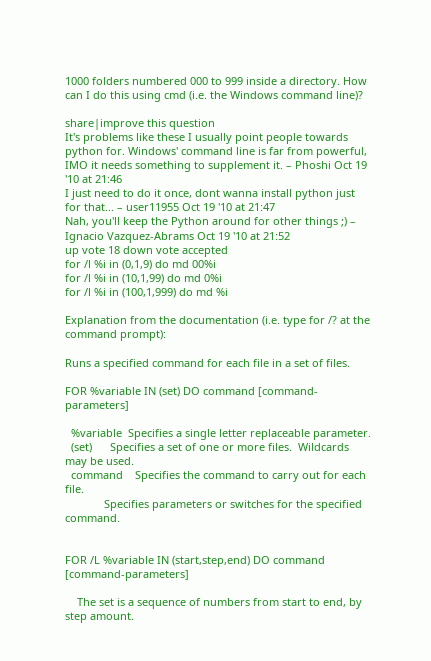1000 folders numbered 000 to 999 inside a directory. How can I do this using cmd (i.e. the Windows command line)?

share|improve this question
It's problems like these I usually point people towards python for. Windows' command line is far from powerful, IMO it needs something to supplement it. – Phoshi Oct 19 '10 at 21:46
I just need to do it once, dont wanna install python just for that... – user11955 Oct 19 '10 at 21:47
Nah, you'll keep the Python around for other things ;) – Ignacio Vazquez-Abrams Oct 19 '10 at 21:52
up vote 18 down vote accepted
for /l %i in (0,1,9) do md 00%i
for /l %i in (10,1,99) do md 0%i
for /l %i in (100,1,999) do md %i

Explanation from the documentation (i.e. type for /? at the command prompt):

Runs a specified command for each file in a set of files.

FOR %variable IN (set) DO command [command-parameters]

  %variable  Specifies a single letter replaceable parameter.
  (set)      Specifies a set of one or more files.  Wildcards may be used.
  command    Specifies the command to carry out for each file.
             Specifies parameters or switches for the specified command.


FOR /L %variable IN (start,step,end) DO command [command-parameters]

    The set is a sequence of numbers from start to end, by step amount.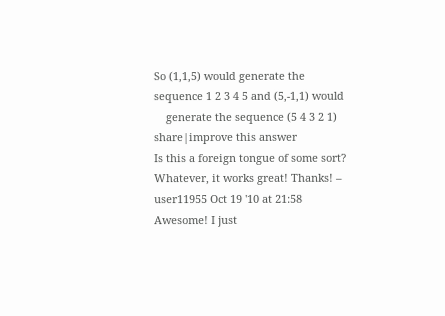So (1,1,5) would generate the sequence 1 2 3 4 5 and (5,-1,1) would
    generate the sequence (5 4 3 2 1)
share|improve this answer
Is this a foreign tongue of some sort? Whatever, it works great! Thanks! – user11955 Oct 19 '10 at 21:58
Awesome! I just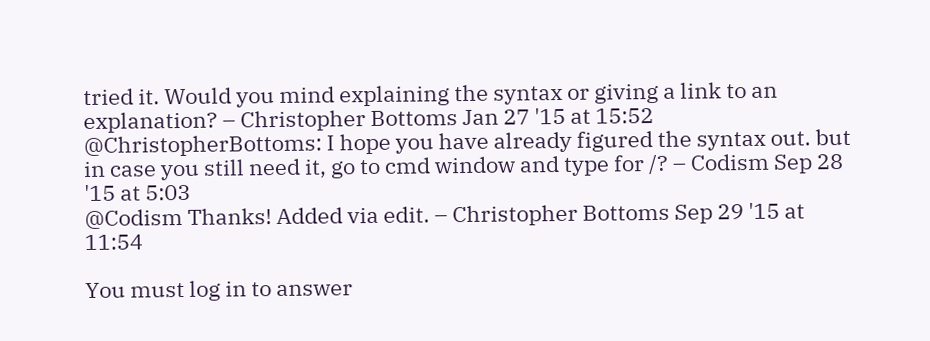tried it. Would you mind explaining the syntax or giving a link to an explanation? – Christopher Bottoms Jan 27 '15 at 15:52
@ChristopherBottoms: I hope you have already figured the syntax out. but in case you still need it, go to cmd window and type for /? – Codism Sep 28 '15 at 5:03
@Codism Thanks! Added via edit. – Christopher Bottoms Sep 29 '15 at 11:54

You must log in to answer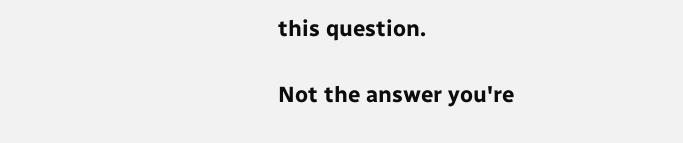this question.

Not the answer you're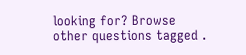looking for? Browse other questions tagged .